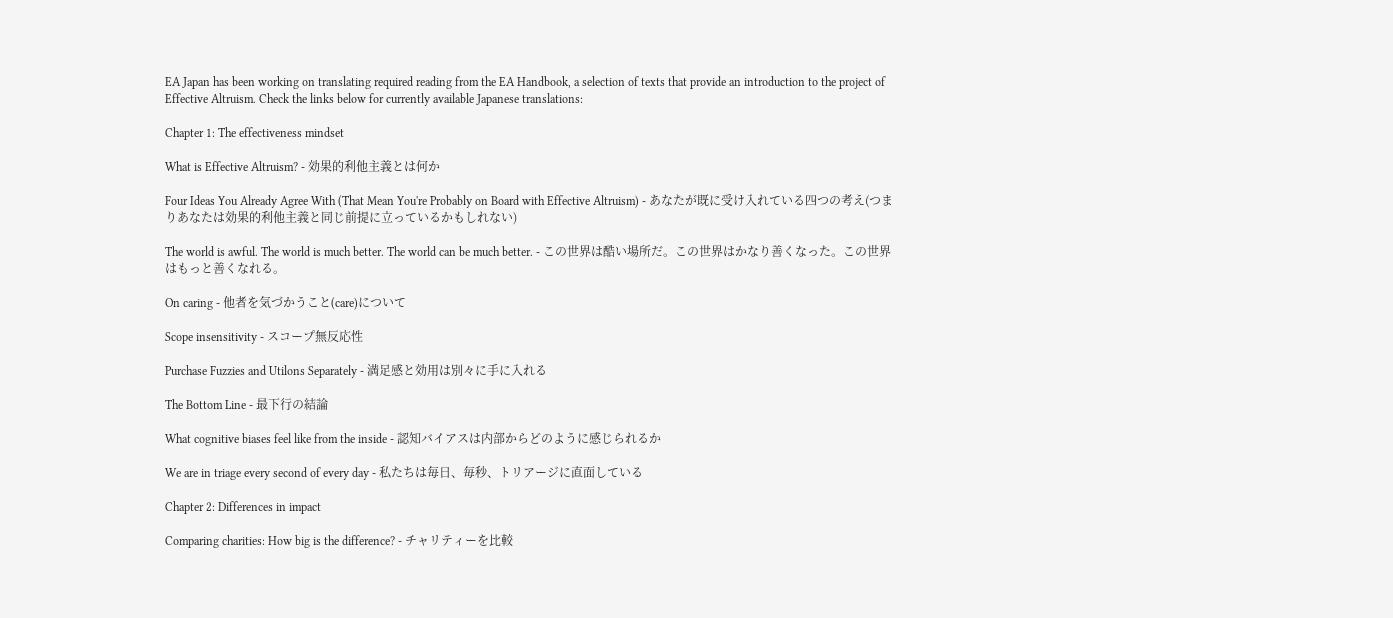EA Japan has been working on translating required reading from the EA Handbook, a selection of texts that provide an introduction to the project of Effective Altruism. Check the links below for currently available Japanese translations:

Chapter 1: The effectiveness mindset

What is Effective Altruism? - 効果的利他主義とは何か

Four Ideas You Already Agree With (That Mean You're Probably on Board with Effective Altruism) - あなたが既に受け入れている四つの考え(つまりあなたは効果的利他主義と同じ前提に立っているかもしれない)

The world is awful. The world is much better. The world can be much better. - この世界は酷い場所だ。この世界はかなり善くなった。この世界はもっと善くなれる。

On caring - 他者を気づかうこと(care)について

Scope insensitivity - スコープ無反応性

Purchase Fuzzies and Utilons Separately - 満足感と効用は別々に手に入れる

The Bottom Line - 最下行の結論

What cognitive biases feel like from the inside - 認知バイアスは内部からどのように感じられるか

We are in triage every second of every day - 私たちは毎日、毎秒、トリアージに直面している

Chapter 2: Differences in impact

Comparing charities: How big is the difference? - チャリティーを比較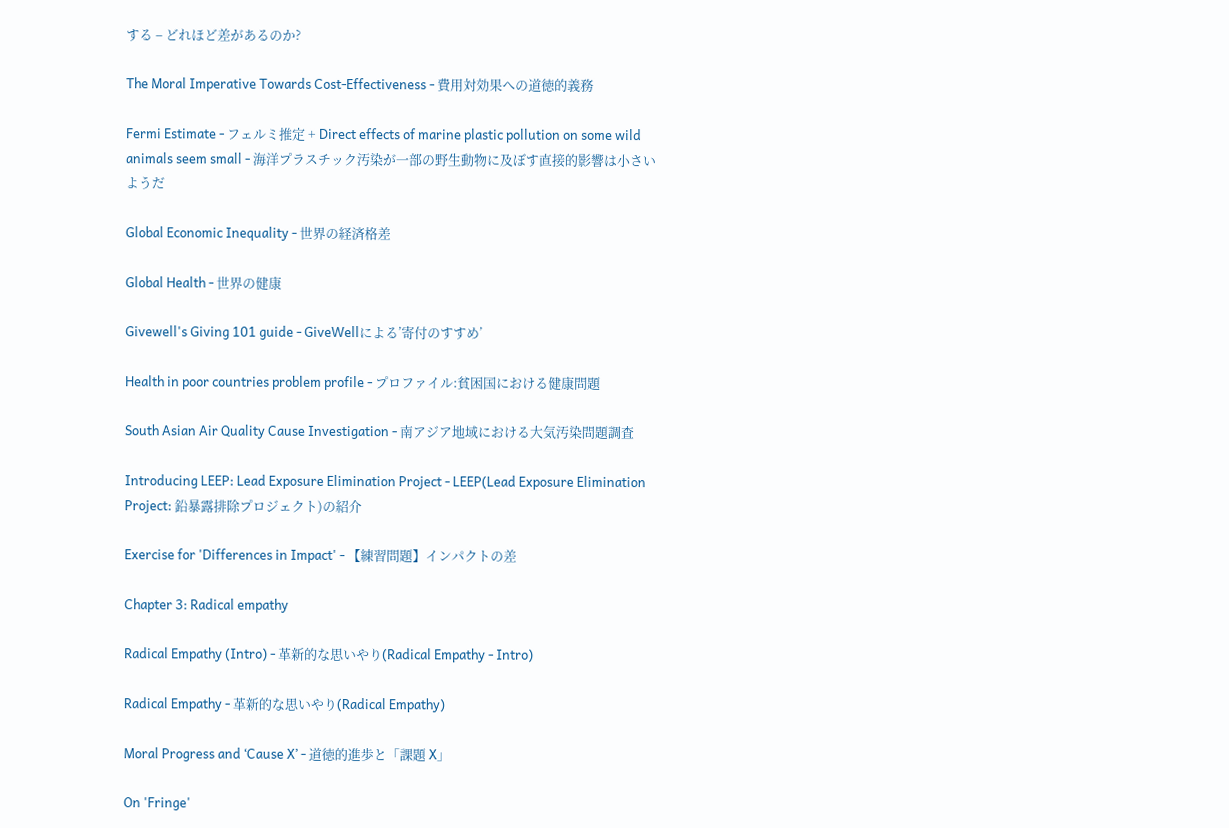する – どれほど差があるのか?

The Moral Imperative Towards Cost-Effectiveness - 費用対効果への道徳的義務

Fermi Estimate - フェルミ推定 + Direct effects of marine plastic pollution on some wild animals seem small - 海洋プラスチック汚染が一部の野生動物に及ぼす直接的影響は小さいようだ

Global Economic Inequality - 世界の経済格差

Global Health - 世界の健康

Givewell's Giving 101 guide - GiveWellによる’寄付のすすめ’

Health in poor countries problem profile - プロファイル:貧困国における健康問題

South Asian Air Quality Cause Investigation - 南アジア地域における大気汚染問題調査

Introducing LEEP: Lead Exposure Elimination Project - LEEP(Lead Exposure Elimination Project: 鉛暴露排除プロジェクト)の紹介

Exercise for 'Differences in Impact' - 【練習問題】インパクトの差

Chapter 3: Radical empathy

Radical Empathy (Intro) - 革新的な思いやり(Radical Empathy - Intro)

Radical Empathy - 革新的な思いやり(Radical Empathy)

Moral Progress and ‘Cause X’ - 道徳的進歩と「課題 X」

On 'Fringe'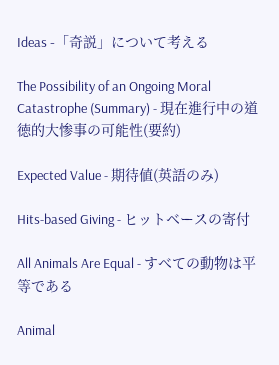Ideas -「奇説」について考える

The Possibility of an Ongoing Moral Catastrophe (Summary) - 現在進行中の道徳的大惨事の可能性(要約)

Expected Value - 期待値(英語のみ)

Hits-based Giving - ヒットベースの寄付

All Animals Are Equal - すべての動物は平等である

Animal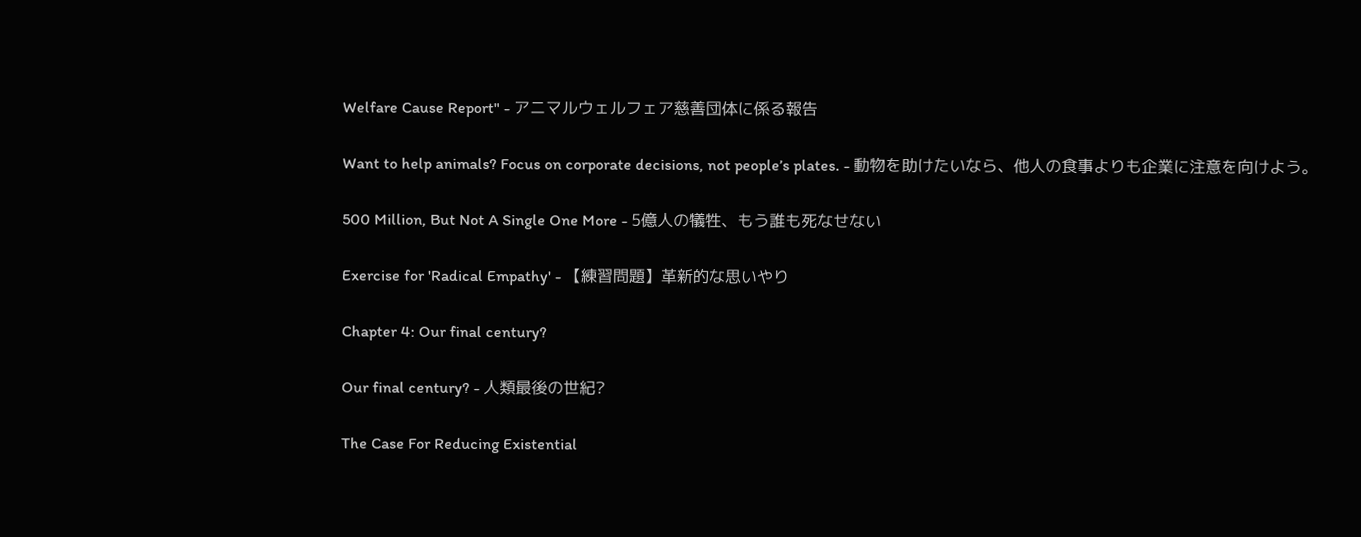Welfare Cause Report" - アニマルウェルフェア慈善団体に係る報告

Want to help animals? Focus on corporate decisions, not people’s plates. - 動物を助けたいなら、他人の食事よりも企業に注意を向けよう。

500 Million, But Not A Single One More - 5億人の犠牲、もう誰も死なせない

Exercise for 'Radical Empathy' - 【練習問題】革新的な思いやり

Chapter 4: Our final century?

Our final century? - 人類最後の世紀?

The Case For Reducing Existential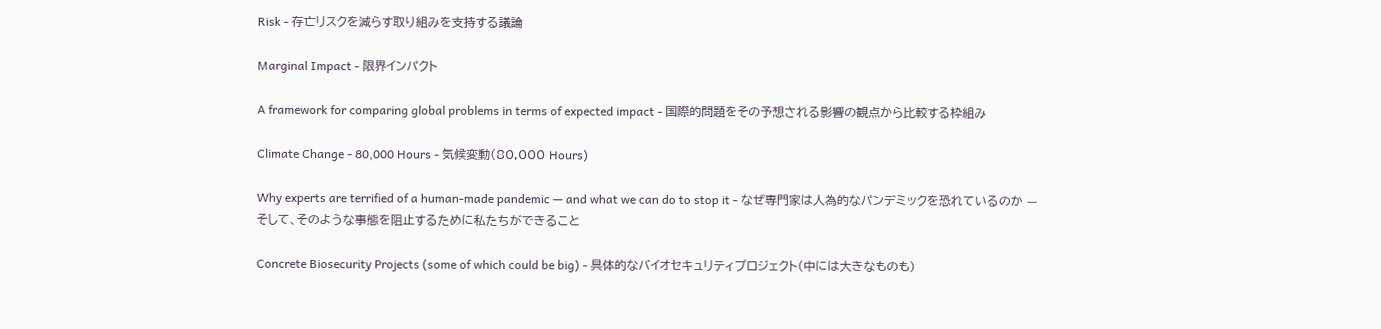Risk - 存亡リスクを減らす取り組みを支持する議論

Marginal Impact - 限界インパクト

A framework for comparing global problems in terms of expected impact - 国際的問題をその予想される影響の観点から比較する枠組み

Climate Change - 80,000 Hours - 気候変動(80,000 Hours)

Why experts are terrified of a human-made pandemic — and what we can do to stop it - なぜ専門家は人為的なパンデミックを恐れているのか — そして、そのような事態を阻止するために私たちができること

Concrete Biosecurity Projects (some of which could be big) - 具体的なバイオセキュリティプロジェクト(中には大きなものも)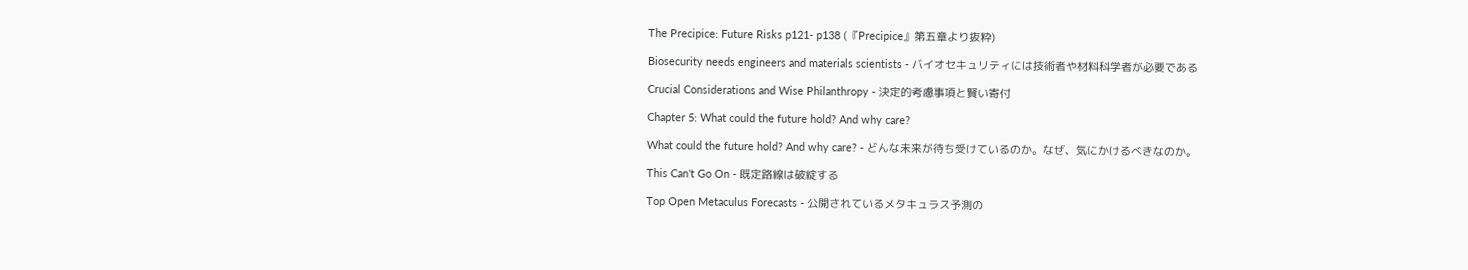The Precipice: Future Risks p121- p138 (『Precipice』第五章より抜粋)

Biosecurity needs engineers and materials scientists - バイオセキュリティには技術者や材料科学者が必要である

Crucial Considerations and Wise Philanthropy - 決定的考慮事項と賢い寄付

Chapter 5: What could the future hold? And why care?

What could the future hold? And why care? - どんな未来が待ち受けているのか。なぜ、気にかけるべきなのか。

This Can't Go On - 既定路線は破綻する

Top Open Metaculus Forecasts - 公開されているメタキュラス予測の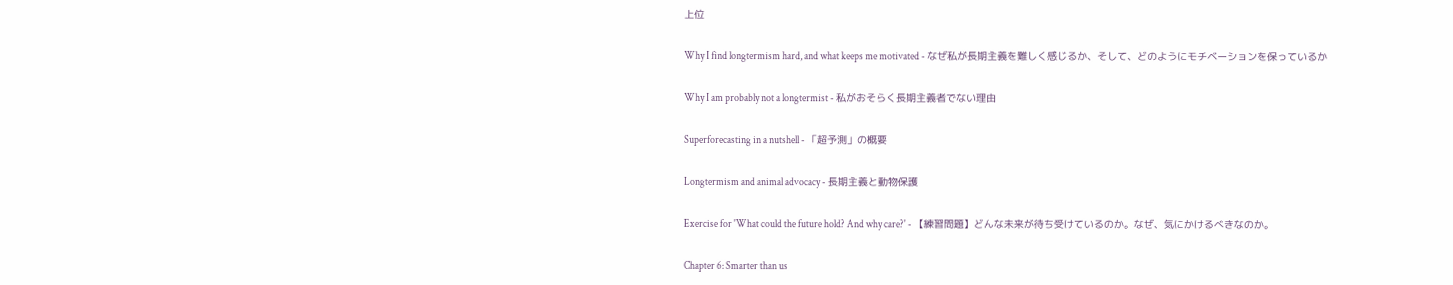上位

Why I find longtermism hard, and what keeps me motivated - なぜ私が長期主義を難しく感じるか、そして、どのようにモチベーションを保っているか

Why I am probably not a longtermist - 私がおそらく長期主義者でない理由

Superforecasting in a nutshell - 「超予測」の概要

Longtermism and animal advocacy - 長期主義と動物保護

Exercise for 'What could the future hold? And why care?' - 【練習問題】どんな未来が待ち受けているのか。なぜ、気にかけるべきなのか。

Chapter 6: Smarter than us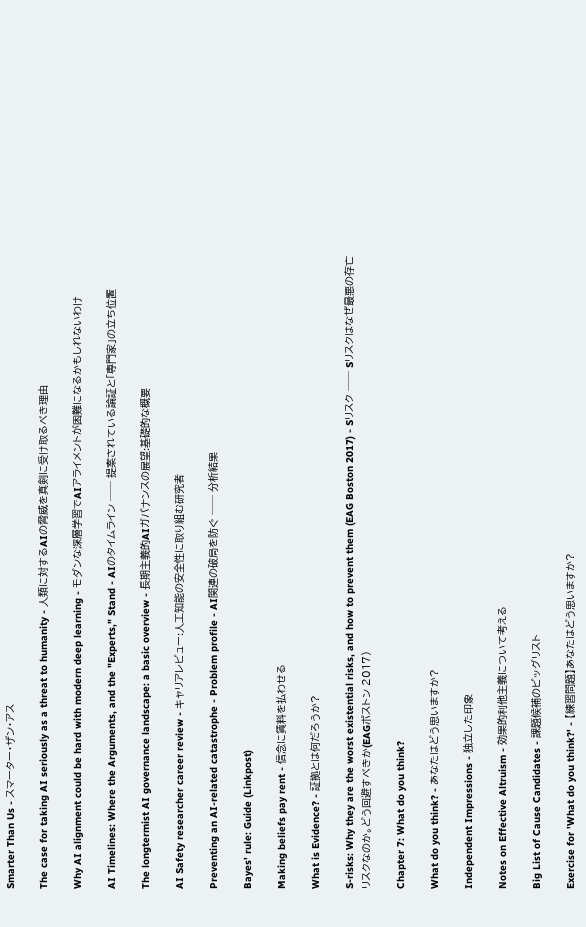Smarter Than Us - スマーター・ザン・アス

The case for taking AI seriously as a threat to humanity - 人類に対するAIの脅威を真剣に受け取るべき理由

Why AI alignment could be hard with modern deep learning - モダンな深層学習でAIアライメントが困難になるかもしれないわけ

AI Timelines: Where the Arguments, and the "Experts," Stand - AIのタイムライン ── 提案されている論証と「専門家」の立ち位置

The longtermist AI governance landscape: a basic overview - 長期主義的AIガバナンスの展望:基礎的な概要

AI Safety researcher career review - キャリアレビュー:人工知能の安全性に取り組む研究者

Preventing an AI-related catastrophe - Problem profile - AI関連の破局を防ぐ ── 分析結果

Bayes' rule: Guide (Linkpost)

Making beliefs pay rent - 信念に賃料を払わせる

What is Evidence? - 証拠とは何だろうか?

S-risks: Why they are the worst existential risks, and how to prevent them (EAG Boston 2017) - Sリスク ── Sリスクはなぜ最悪の存亡リスクなのか。どう回避すべきか(EAGボストン 2017)

Chapter 7: What do you think?

What do you think? - あなたはどう思いますか?

Independent Impressions - 独立した印象

Notes on Effective Altruism - 効果的利他主義について考える

Big List of Cause Candidates - 課題候補のビッグリスト

Exercise for 'What do you think?' - 【練習問題】あなたはどう思いますか?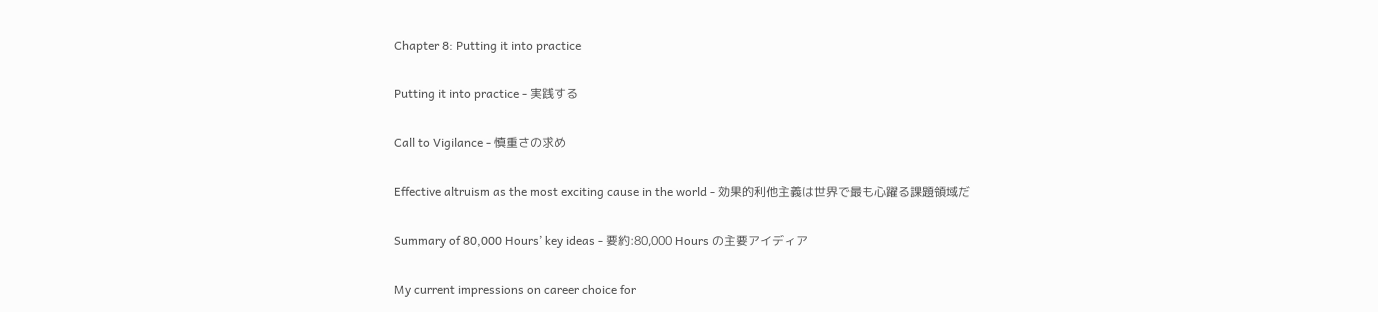Chapter 8: Putting it into practice

Putting it into practice - 実践する

Call to Vigilance - 慎重さの求め

Effective altruism as the most exciting cause in the world - 効果的利他主義は世界で最も心躍る課題領域だ

Summary of 80,000 Hours’ key ideas - 要約:80,000 Hours の主要アイディア

My current impressions on career choice for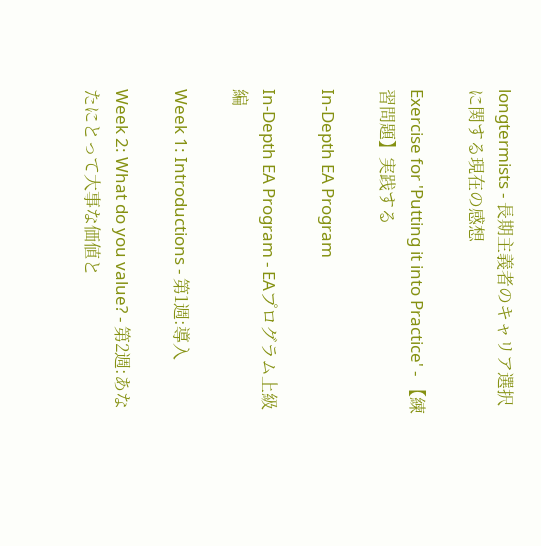longtermists - 長期主義者のキャリア選択に関する現在の感想

Exercise for 'Putting it into Practice' - 【練習問題】実践する

In-Depth EA Program

In-Depth EA Program - EAプログラム上級編

Week 1: Introductions - 第1週:導入

Week 2: What do you value? - 第2週:あなたにとって大事な価値と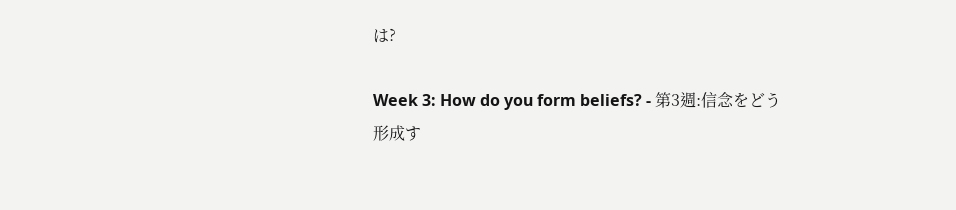は?

Week 3: How do you form beliefs? - 第3週:信念をどう形成す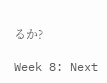るか?

Week 8: Next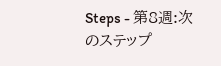Steps - 第8週:次のステップ